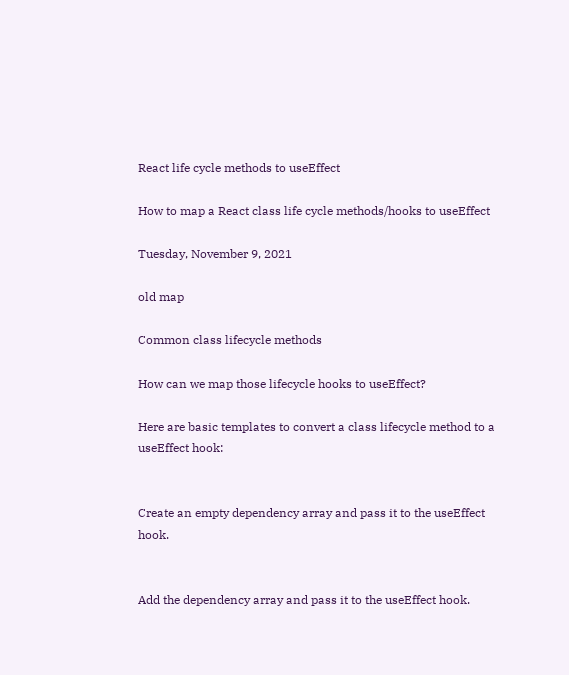React life cycle methods to useEffect

How to map a React class life cycle methods/hooks to useEffect

Tuesday, November 9, 2021

old map

Common class lifecycle methods

How can we map those lifecycle hooks to useEffect?

Here are basic templates to convert a class lifecycle method to a useEffect hook:


Create an empty dependency array and pass it to the useEffect hook.


Add the dependency array and pass it to the useEffect hook.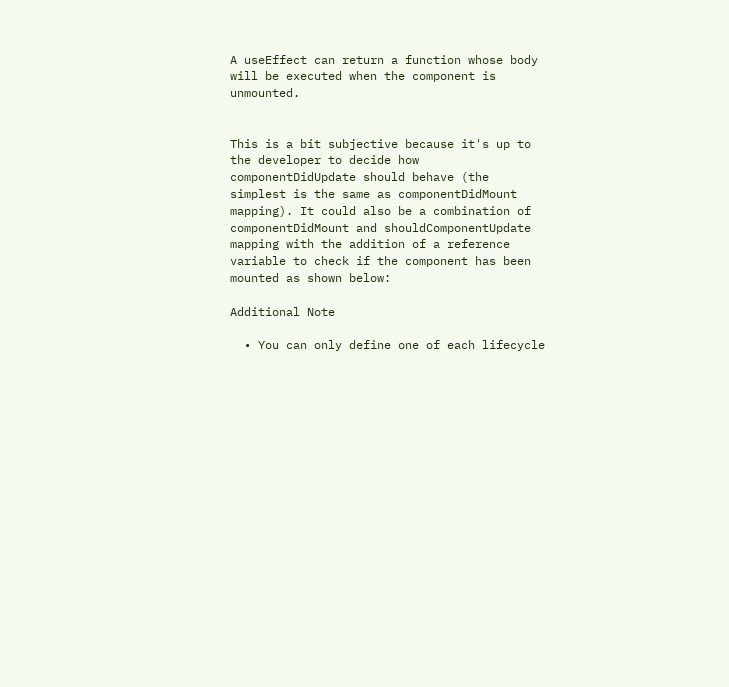A useEffect can return a function whose body will be executed when the component is unmounted.


This is a bit subjective because it's up to the developer to decide how componentDidUpdate should behave (the simplest is the same as componentDidMount mapping). It could also be a combination of componentDidMount and shouldComponentUpdate mapping with the addition of a reference variable to check if the component has been mounted as shown below:

Additional Note

  • You can only define one of each lifecycle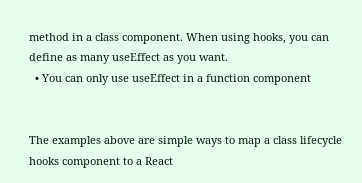method in a class component. When using hooks, you can define as many useEffect as you want.
  • You can only use useEffect in a function component


The examples above are simple ways to map a class lifecycle hooks component to a React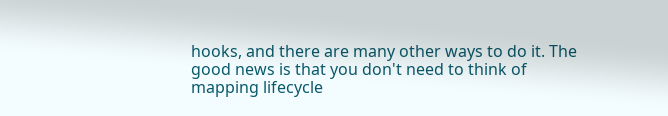hooks, and there are many other ways to do it. The good news is that you don't need to think of mapping lifecycle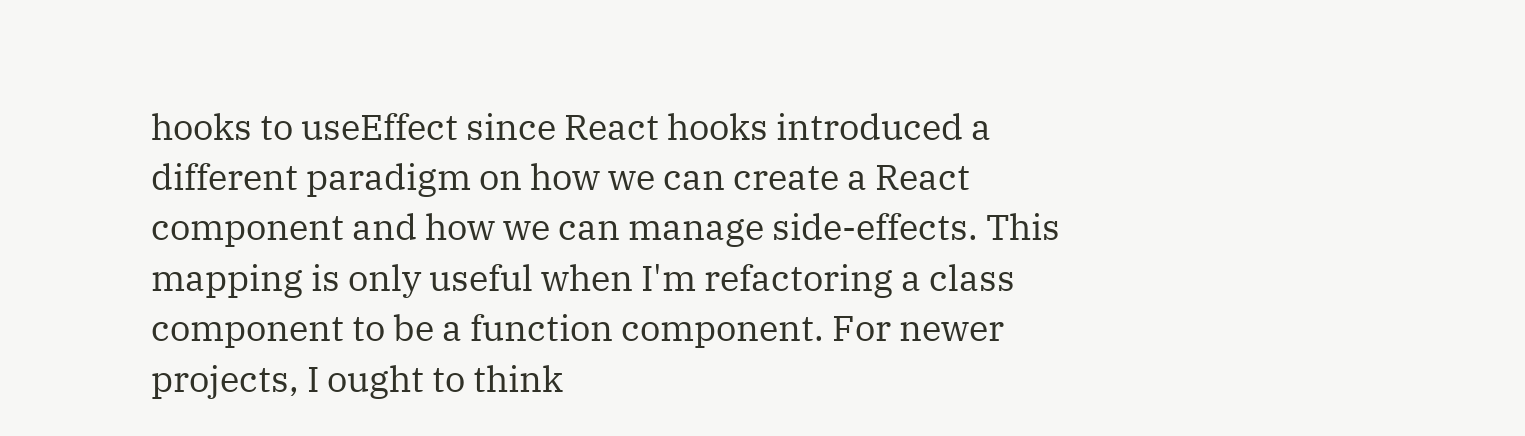hooks to useEffect since React hooks introduced a different paradigm on how we can create a React component and how we can manage side-effects. This mapping is only useful when I'm refactoring a class component to be a function component. For newer projects, I ought to think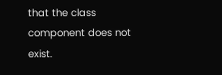that the class component does not exist.